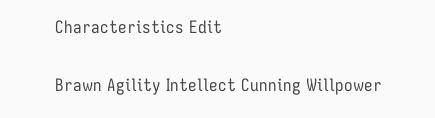Characteristics Edit

Brawn Agility Intellect Cunning Willpower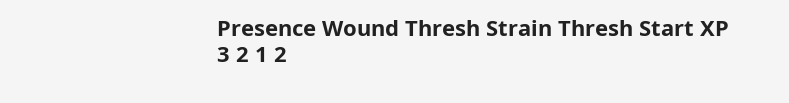Presence Wound Thresh Strain Thresh Start XP
3 2 1 2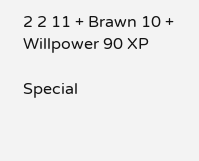2 2 11 + Brawn 10 + Willpower 90 XP

Special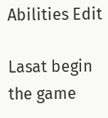Abilities Edit

Lasat begin the game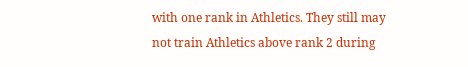with one rank in Athletics. They still may not train Athletics above rank 2 during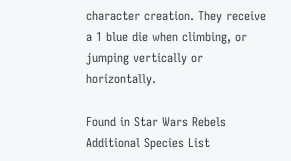character creation. They receive a 1 blue die when climbing, or jumping vertically or horizontally.

Found in Star Wars Rebels Additional Species List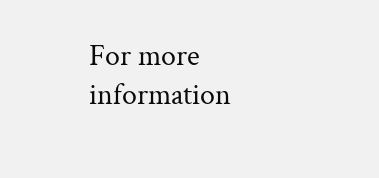For more information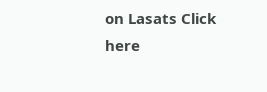on Lasats Click here